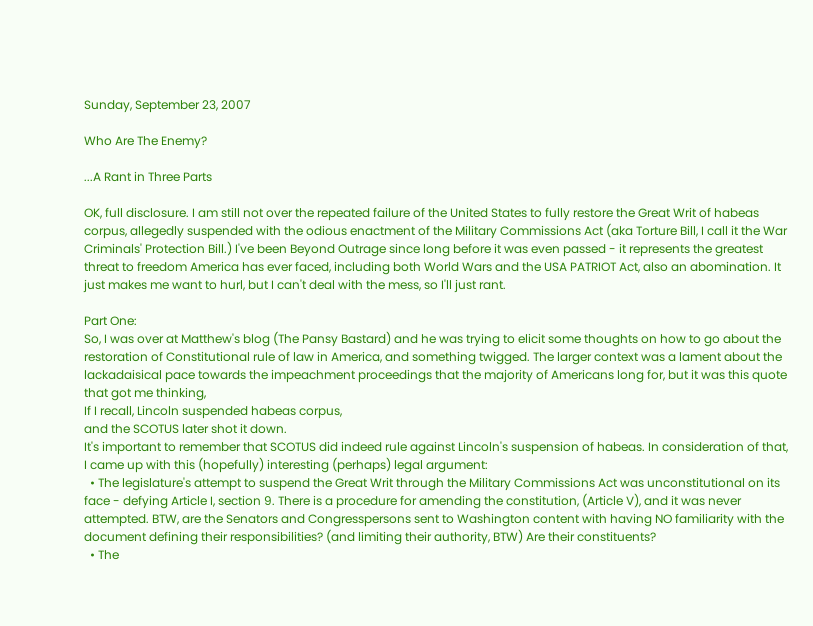Sunday, September 23, 2007

Who Are The Enemy?

...A Rant in Three Parts

OK, full disclosure. I am still not over the repeated failure of the United States to fully restore the Great Writ of habeas corpus, allegedly suspended with the odious enactment of the Military Commissions Act (aka Torture Bill, I call it the War Criminals' Protection Bill.) I've been Beyond Outrage since long before it was even passed - it represents the greatest threat to freedom America has ever faced, including both World Wars and the USA PATRIOT Act, also an abomination. It just makes me want to hurl, but I can't deal with the mess, so I'll just rant.

Part One:
So, I was over at Matthew's blog (The Pansy Bastard) and he was trying to elicit some thoughts on how to go about the restoration of Constitutional rule of law in America, and something twigged. The larger context was a lament about the lackadaisical pace towards the impeachment proceedings that the majority of Americans long for, but it was this quote that got me thinking,
If I recall, Lincoln suspended habeas corpus,
and the SCOTUS later shot it down.
It's important to remember that SCOTUS did indeed rule against Lincoln's suspension of habeas. In consideration of that, I came up with this (hopefully) interesting (perhaps) legal argument:
  • The legislature's attempt to suspend the Great Writ through the Military Commissions Act was unconstitutional on its face - defying Article I, section 9. There is a procedure for amending the constitution, (Article V), and it was never attempted. BTW, are the Senators and Congresspersons sent to Washington content with having NO familiarity with the document defining their responsibilities? (and limiting their authority, BTW) Are their constituents?
  • The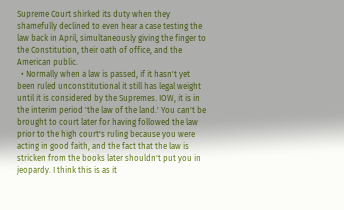Supreme Court shirked its duty when they shamefully declined to even hear a case testing the law back in April, simultaneously giving the finger to the Constitution, their oath of office, and the American public.
  • Normally when a law is passed, if it hasn't yet been ruled unconstitutional it still has legal weight until it is considered by the Supremes. IOW, it is in the interim period 'the law of the land.' You can't be brought to court later for having followed the law prior to the high court's ruling because you were acting in good faith, and the fact that the law is stricken from the books later shouldn't put you in jeopardy. I think this is as it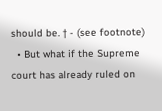should be. † - (see footnote)
  • But what if the Supreme court has already ruled on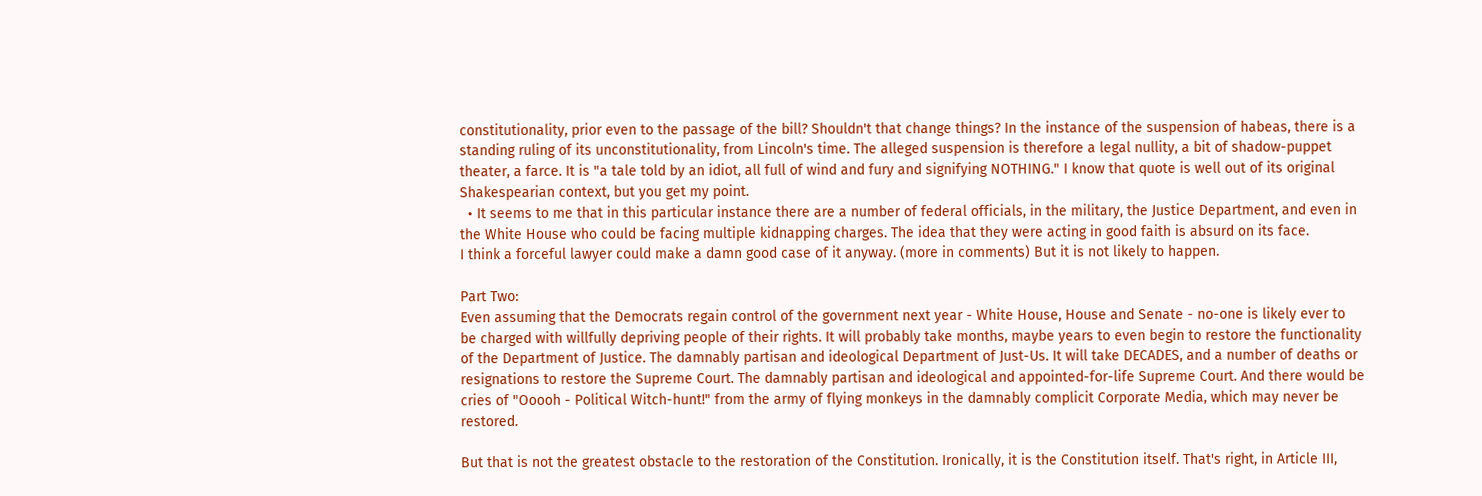constitutionality, prior even to the passage of the bill? Shouldn't that change things? In the instance of the suspension of habeas, there is a standing ruling of its unconstitutionality, from Lincoln's time. The alleged suspension is therefore a legal nullity, a bit of shadow-puppet theater, a farce. It is "a tale told by an idiot, all full of wind and fury and signifying NOTHING." I know that quote is well out of its original Shakespearian context, but you get my point.
  • It seems to me that in this particular instance there are a number of federal officials, in the military, the Justice Department, and even in the White House who could be facing multiple kidnapping charges. The idea that they were acting in good faith is absurd on its face.
I think a forceful lawyer could make a damn good case of it anyway. (more in comments) But it is not likely to happen.

Part Two:
Even assuming that the Democrats regain control of the government next year - White House, House and Senate - no-one is likely ever to be charged with willfully depriving people of their rights. It will probably take months, maybe years to even begin to restore the functionality of the Department of Justice. The damnably partisan and ideological Department of Just-Us. It will take DECADES, and a number of deaths or resignations to restore the Supreme Court. The damnably partisan and ideological and appointed-for-life Supreme Court. And there would be cries of "Ooooh - Political Witch-hunt!" from the army of flying monkeys in the damnably complicit Corporate Media, which may never be restored.

But that is not the greatest obstacle to the restoration of the Constitution. Ironically, it is the Constitution itself. That's right, in Article III,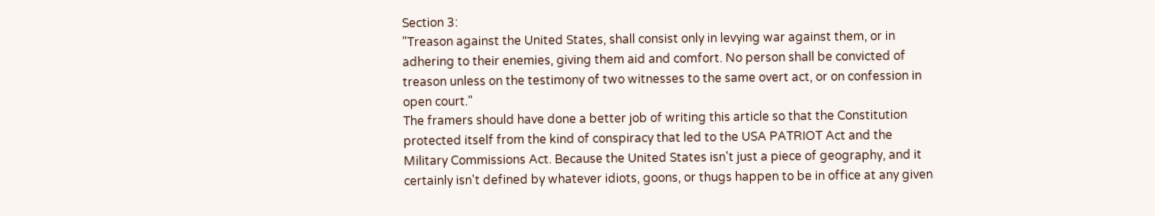Section 3:
"Treason against the United States, shall consist only in levying war against them, or in adhering to their enemies, giving them aid and comfort. No person shall be convicted of treason unless on the testimony of two witnesses to the same overt act, or on confession in open court."
The framers should have done a better job of writing this article so that the Constitution protected itself from the kind of conspiracy that led to the USA PATRIOT Act and the Military Commissions Act. Because the United States isn't just a piece of geography, and it certainly isn't defined by whatever idiots, goons, or thugs happen to be in office at any given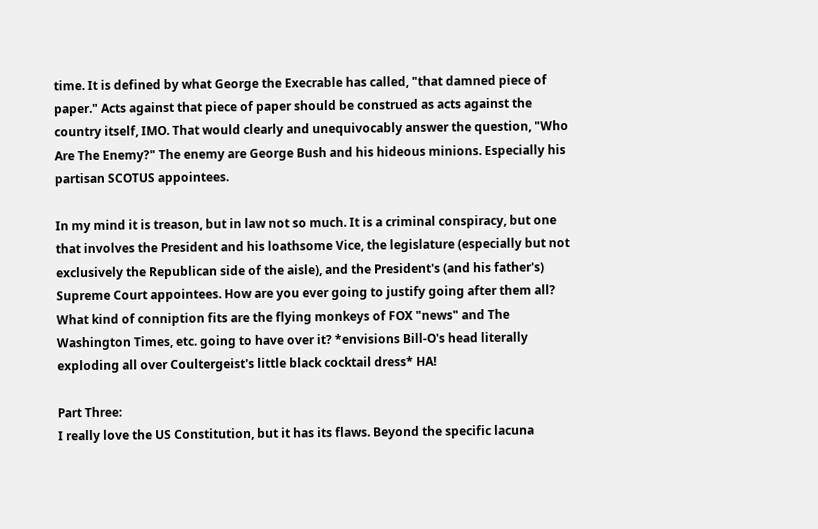time. It is defined by what George the Execrable has called, "that damned piece of paper." Acts against that piece of paper should be construed as acts against the country itself, IMO. That would clearly and unequivocably answer the question, "Who Are The Enemy?" The enemy are George Bush and his hideous minions. Especially his partisan SCOTUS appointees.

In my mind it is treason, but in law not so much. It is a criminal conspiracy, but one that involves the President and his loathsome Vice, the legislature (especially but not exclusively the Republican side of the aisle), and the President's (and his father's) Supreme Court appointees. How are you ever going to justify going after them all? What kind of conniption fits are the flying monkeys of FOX "news" and The Washington Times, etc. going to have over it? *envisions Bill-O's head literally exploding all over Coultergeist's little black cocktail dress* HA!

Part Three:
I really love the US Constitution, but it has its flaws. Beyond the specific lacuna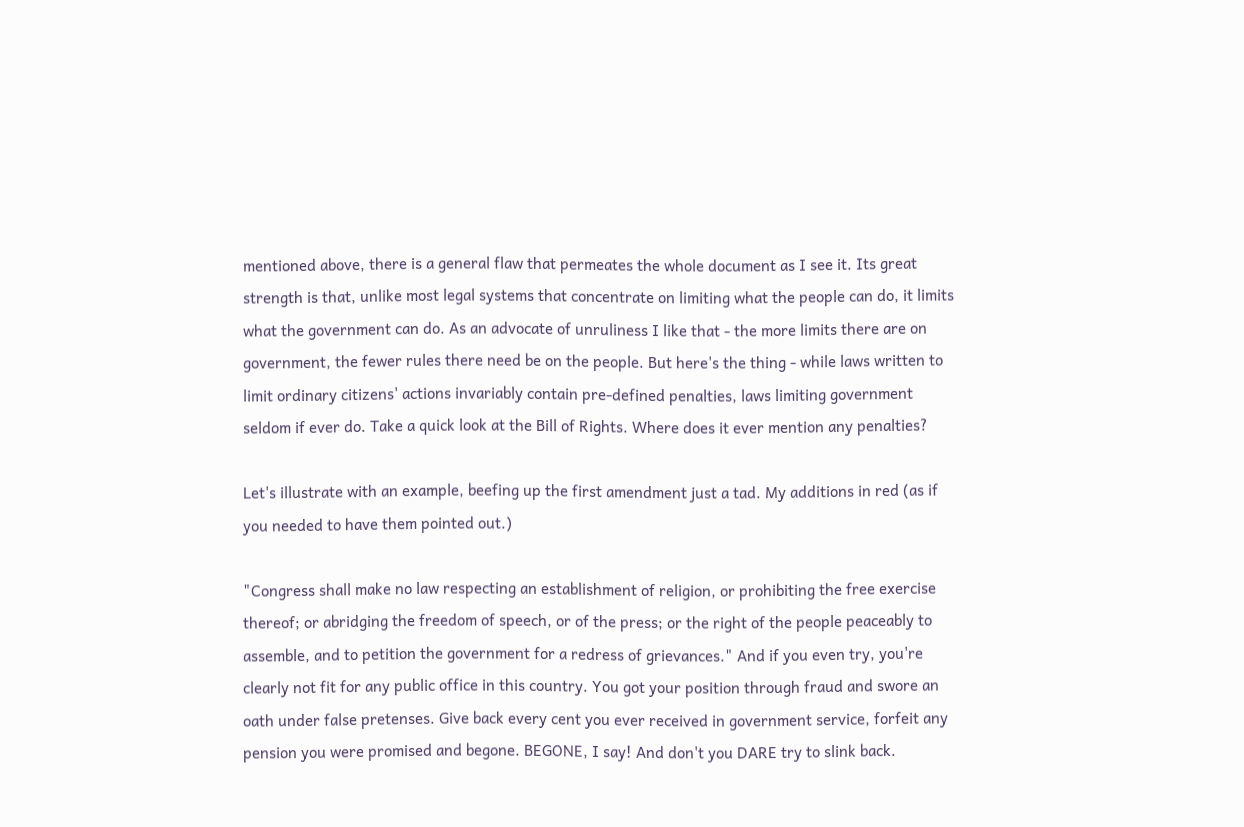mentioned above, there is a general flaw that permeates the whole document as I see it. Its great strength is that, unlike most legal systems that concentrate on limiting what the people can do, it limits what the government can do. As an advocate of unruliness I like that - the more limits there are on government, the fewer rules there need be on the people. But here's the thing - while laws written to limit ordinary citizens' actions invariably contain pre-defined penalties, laws limiting government seldom if ever do. Take a quick look at the Bill of Rights. Where does it ever mention any penalties?

Let's illustrate with an example, beefing up the first amendment just a tad. My additions in red (as if you needed to have them pointed out.)

"Congress shall make no law respecting an establishment of religion, or prohibiting the free exercise thereof; or abridging the freedom of speech, or of the press; or the right of the people peaceably to assemble, and to petition the government for a redress of grievances." And if you even try, you're clearly not fit for any public office in this country. You got your position through fraud and swore an oath under false pretenses. Give back every cent you ever received in government service, forfeit any pension you were promised and begone. BEGONE, I say! And don't you DARE try to slink back.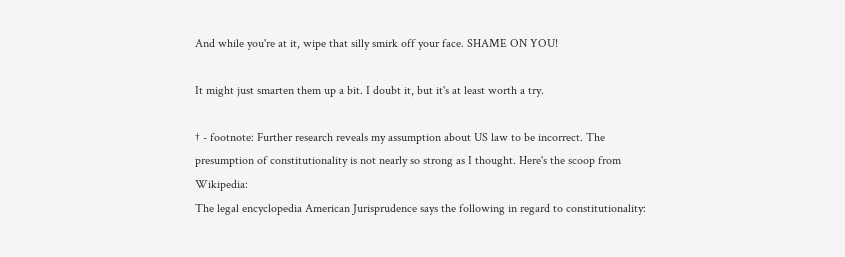And while you're at it, wipe that silly smirk off your face. SHAME ON YOU!

It might just smarten them up a bit. I doubt it, but it's at least worth a try.

† - footnote: Further research reveals my assumption about US law to be incorrect. The presumption of constitutionality is not nearly so strong as I thought. Here's the scoop from Wikipedia:
The legal encyclopedia American Jurisprudence says the following in regard to constitutionality: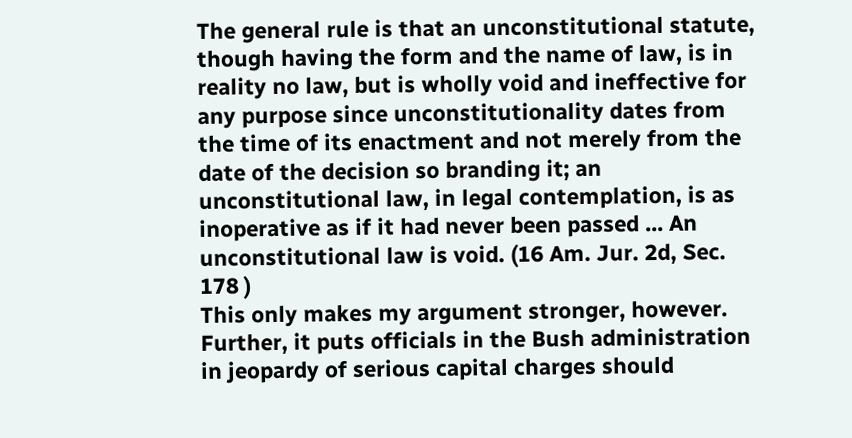The general rule is that an unconstitutional statute, though having the form and the name of law, is in reality no law, but is wholly void and ineffective for any purpose since unconstitutionality dates from the time of its enactment and not merely from the date of the decision so branding it; an unconstitutional law, in legal contemplation, is as inoperative as if it had never been passed ... An unconstitutional law is void. (16 Am. Jur. 2d, Sec. 178 )
This only makes my argument stronger, however. Further, it puts officials in the Bush administration in jeopardy of serious capital charges should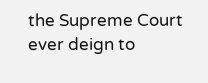the Supreme Court ever deign to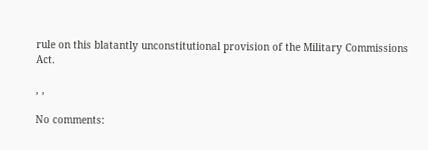rule on this blatantly unconstitutional provision of the Military Commissions Act.

, ,

No comments: